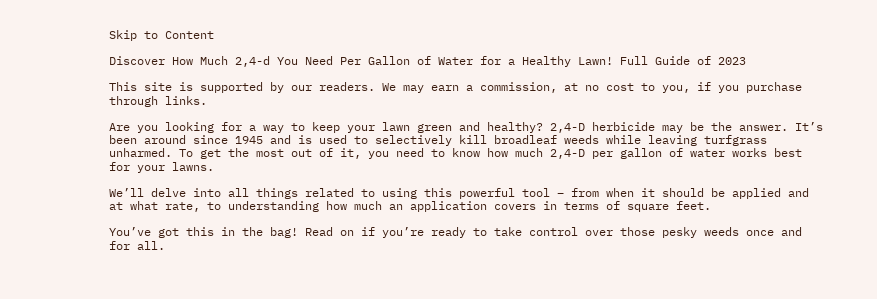Skip to Content

Discover How Much 2,4-d You Need Per Gallon of Water for a Healthy Lawn! Full Guide of 2023

This site is supported by our readers. We may earn a commission, at no cost to you, if you purchase through links.

Are you looking for a way to keep your lawn green and healthy? 2,4-D herbicide may be the answer. It’s been around since 1945 and is used to selectively kill broadleaf weeds while leaving turfgrass unharmed. To get the most out of it, you need to know how much 2,4-D per gallon of water works best for your lawns.

We’ll delve into all things related to using this powerful tool – from when it should be applied and at what rate, to understanding how much an application covers in terms of square feet.

You’ve got this in the bag! Read on if you’re ready to take control over those pesky weeds once and for all.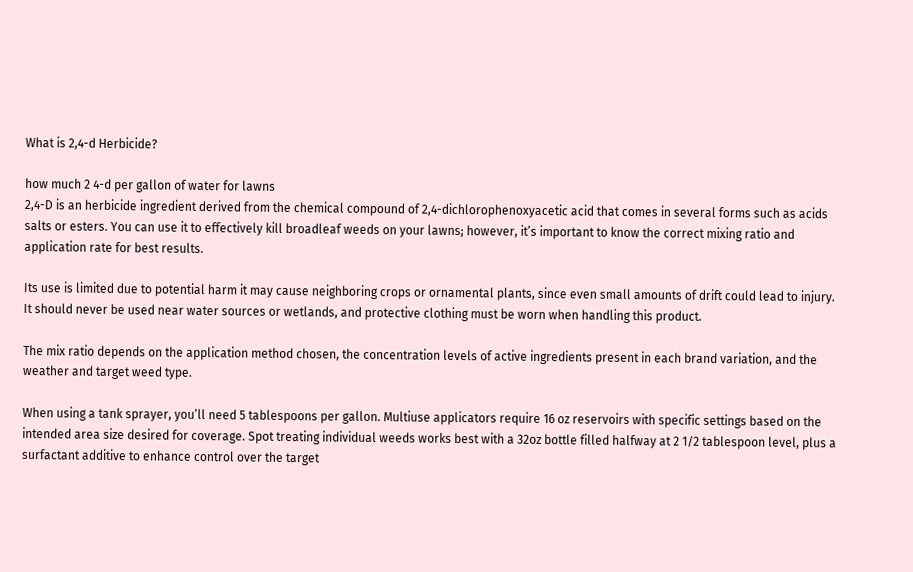What is 2,4-d Herbicide?

how much 2 4-d per gallon of water for lawns
2,4-D is an herbicide ingredient derived from the chemical compound of 2,4-dichlorophenoxyacetic acid that comes in several forms such as acids salts or esters. You can use it to effectively kill broadleaf weeds on your lawns; however, it’s important to know the correct mixing ratio and application rate for best results.

Its use is limited due to potential harm it may cause neighboring crops or ornamental plants, since even small amounts of drift could lead to injury. It should never be used near water sources or wetlands, and protective clothing must be worn when handling this product.

The mix ratio depends on the application method chosen, the concentration levels of active ingredients present in each brand variation, and the weather and target weed type.

When using a tank sprayer, you’ll need 5 tablespoons per gallon. Multiuse applicators require 16 oz reservoirs with specific settings based on the intended area size desired for coverage. Spot treating individual weeds works best with a 32oz bottle filled halfway at 2 1/2 tablespoon level, plus a surfactant additive to enhance control over the target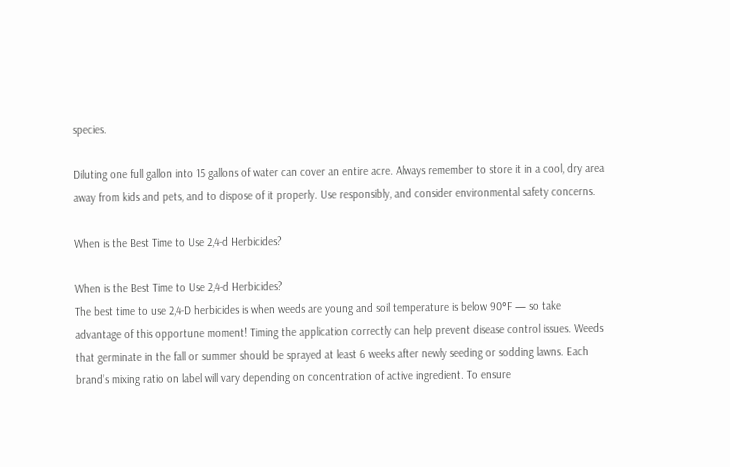species.

Diluting one full gallon into 15 gallons of water can cover an entire acre. Always remember to store it in a cool, dry area away from kids and pets, and to dispose of it properly. Use responsibly, and consider environmental safety concerns.

When is the Best Time to Use 2,4-d Herbicides?

When is the Best Time to Use 2,4-d Herbicides?
The best time to use 2,4-D herbicides is when weeds are young and soil temperature is below 90°F — so take advantage of this opportune moment! Timing the application correctly can help prevent disease control issues. Weeds that germinate in the fall or summer should be sprayed at least 6 weeks after newly seeding or sodding lawns. Each brand’s mixing ratio on label will vary depending on concentration of active ingredient. To ensure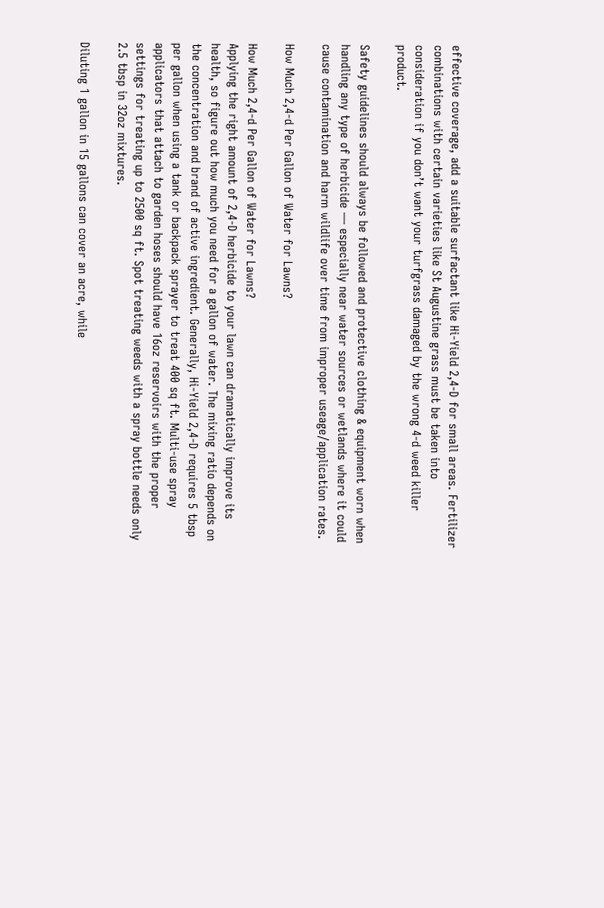effective coverage, add a suitable surfactant like Hi-Yield 2,4-D for small areas. Fertilizer combinations with certain varieties like St Augustine grass must be taken into consideration if you don’t want your turfgrass damaged by the wrong 4-d weed killer product.

Safety guidelines should always be followed and protective clothing & equipment worn when handling any type of herbicide — especially near water sources or wetlands where it could cause contamination and harm wildlife over time from improper useage/application rates.

How Much 2,4-d Per Gallon of Water for Lawns?

How Much 2,4-d Per Gallon of Water for Lawns?
Applying the right amount of 2,4-D herbicide to your lawn can dramatically improve its health, so figure out how much you need for a gallon of water. The mixing ratio depends on the concentration and brand of active ingredient. Generally, Hi-Yield 2,4-D requires 5 tbsp per gallon when using a tank or backpack sprayer to treat 400 sq ft. Multi-use spray applicators that attach to garden hoses should have 16oz reservoirs with the proper settings for treating up to 2500 sq ft. Spot treating weeds with a spray bottle needs only 2.5 tbsp in 32oz mixtures.

Diluting 1 gallon in 15 gallons can cover an acre, while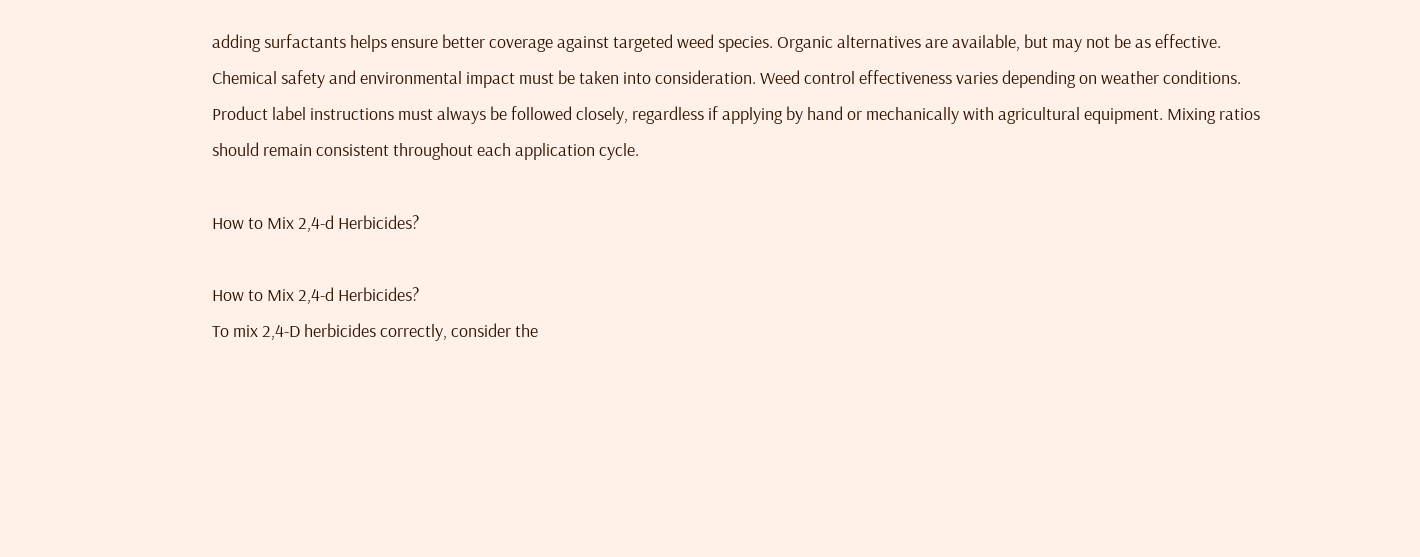adding surfactants helps ensure better coverage against targeted weed species. Organic alternatives are available, but may not be as effective. Chemical safety and environmental impact must be taken into consideration. Weed control effectiveness varies depending on weather conditions. Product label instructions must always be followed closely, regardless if applying by hand or mechanically with agricultural equipment. Mixing ratios should remain consistent throughout each application cycle.

How to Mix 2,4-d Herbicides?

How to Mix 2,4-d Herbicides?
To mix 2,4-D herbicides correctly, consider the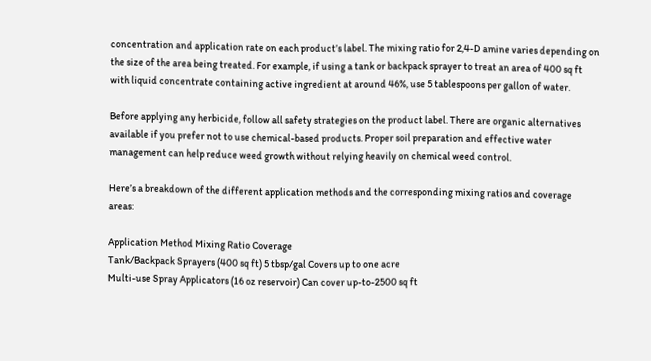concentration and application rate on each product’s label. The mixing ratio for 2,4-D amine varies depending on the size of the area being treated. For example, if using a tank or backpack sprayer to treat an area of 400 sq ft with liquid concentrate containing active ingredient at around 46%, use 5 tablespoons per gallon of water.

Before applying any herbicide, follow all safety strategies on the product label. There are organic alternatives available if you prefer not to use chemical-based products. Proper soil preparation and effective water management can help reduce weed growth without relying heavily on chemical weed control.

Here’s a breakdown of the different application methods and the corresponding mixing ratios and coverage areas:

Application Method Mixing Ratio Coverage
Tank/Backpack Sprayers (400 sq ft) 5 tbsp/gal Covers up to one acre
Multi-use Spray Applicators (16 oz reservoir) Can cover up-to-2500 sq ft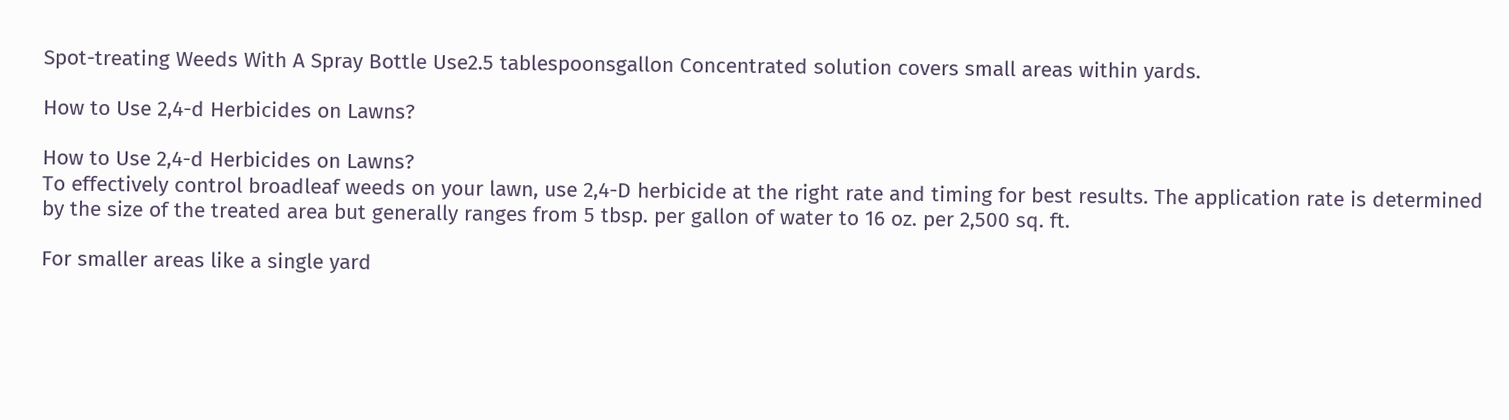Spot-treating Weeds With A Spray Bottle Use2.5 tablespoonsgallon Concentrated solution covers small areas within yards.

How to Use 2,4-d Herbicides on Lawns?

How to Use 2,4-d Herbicides on Lawns?
To effectively control broadleaf weeds on your lawn, use 2,4-D herbicide at the right rate and timing for best results. The application rate is determined by the size of the treated area but generally ranges from 5 tbsp. per gallon of water to 16 oz. per 2,500 sq. ft.

For smaller areas like a single yard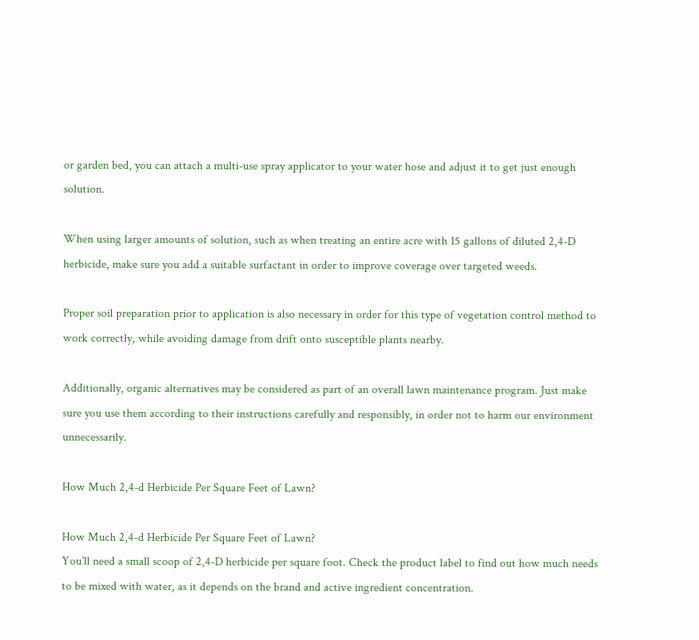or garden bed, you can attach a multi-use spray applicator to your water hose and adjust it to get just enough solution.

When using larger amounts of solution, such as when treating an entire acre with 15 gallons of diluted 2,4-D herbicide, make sure you add a suitable surfactant in order to improve coverage over targeted weeds.

Proper soil preparation prior to application is also necessary in order for this type of vegetation control method to work correctly, while avoiding damage from drift onto susceptible plants nearby.

Additionally, organic alternatives may be considered as part of an overall lawn maintenance program. Just make sure you use them according to their instructions carefully and responsibly, in order not to harm our environment unnecessarily.

How Much 2,4-d Herbicide Per Square Feet of Lawn?

How Much 2,4-d Herbicide Per Square Feet of Lawn?
You’ll need a small scoop of 2,4-D herbicide per square foot. Check the product label to find out how much needs to be mixed with water, as it depends on the brand and active ingredient concentration.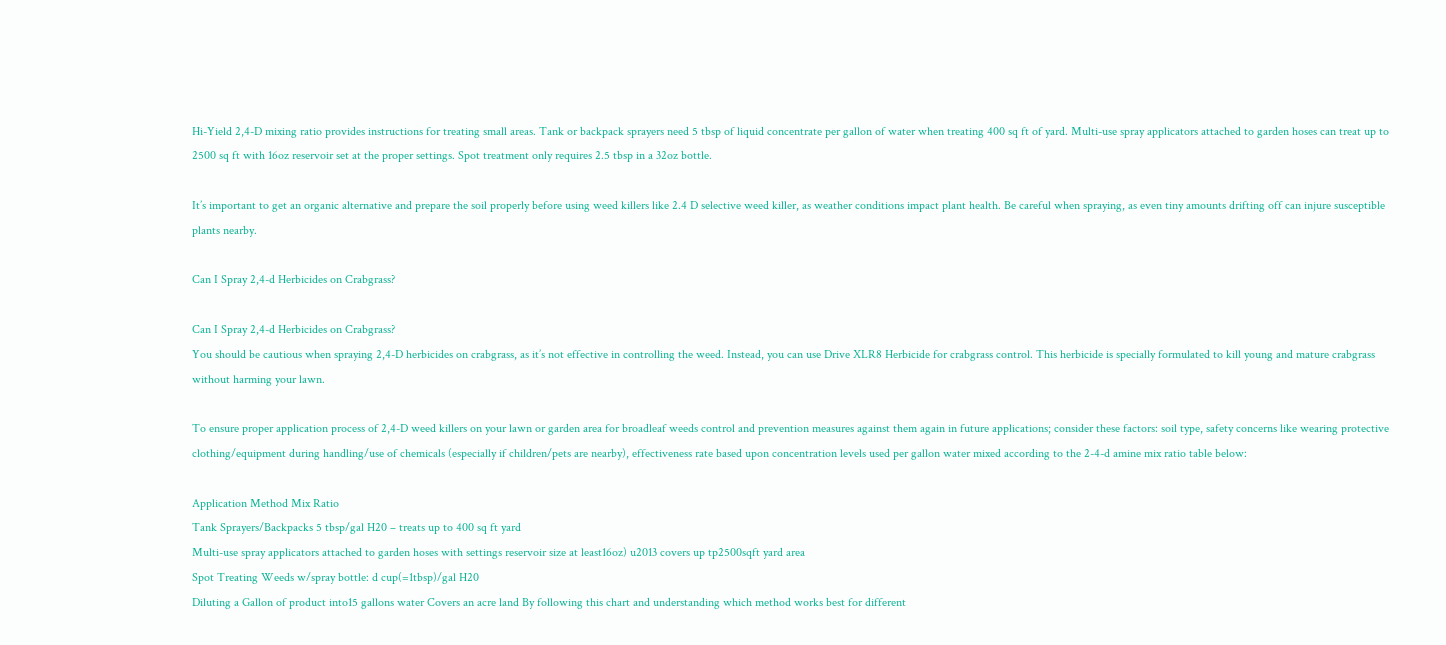Hi-Yield 2,4-D mixing ratio provides instructions for treating small areas. Tank or backpack sprayers need 5 tbsp of liquid concentrate per gallon of water when treating 400 sq ft of yard. Multi-use spray applicators attached to garden hoses can treat up to 2500 sq ft with 16oz reservoir set at the proper settings. Spot treatment only requires 2.5 tbsp in a 32oz bottle.

It’s important to get an organic alternative and prepare the soil properly before using weed killers like 2.4 D selective weed killer, as weather conditions impact plant health. Be careful when spraying, as even tiny amounts drifting off can injure susceptible plants nearby.

Can I Spray 2,4-d Herbicides on Crabgrass?

Can I Spray 2,4-d Herbicides on Crabgrass?
You should be cautious when spraying 2,4-D herbicides on crabgrass, as it’s not effective in controlling the weed. Instead, you can use Drive XLR8 Herbicide for crabgrass control. This herbicide is specially formulated to kill young and mature crabgrass without harming your lawn.

To ensure proper application process of 2,4-D weed killers on your lawn or garden area for broadleaf weeds control and prevention measures against them again in future applications; consider these factors: soil type, safety concerns like wearing protective clothing/equipment during handling/use of chemicals (especially if children/pets are nearby), effectiveness rate based upon concentration levels used per gallon water mixed according to the 2-4-d amine mix ratio table below:

Application Method Mix Ratio
Tank Sprayers/Backpacks 5 tbsp/gal H20 – treats up to 400 sq ft yard
Multi-use spray applicators attached to garden hoses with settings reservoir size at least16oz) u2013 covers up tp2500sqft yard area
Spot Treating Weeds w/spray bottle: d cup(=1tbsp)/gal H20
Diluting a Gallon of product into15 gallons water Covers an acre land By following this chart and understanding which method works best for different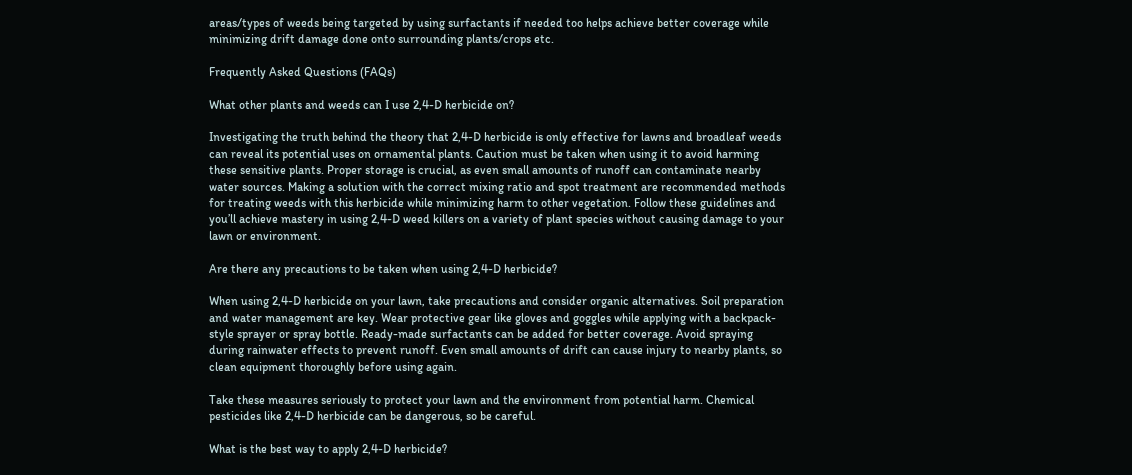areas/types of weeds being targeted by using surfactants if needed too helps achieve better coverage while minimizing drift damage done onto surrounding plants/crops etc.

Frequently Asked Questions (FAQs)

What other plants and weeds can I use 2,4-D herbicide on?

Investigating the truth behind the theory that 2,4-D herbicide is only effective for lawns and broadleaf weeds can reveal its potential uses on ornamental plants. Caution must be taken when using it to avoid harming these sensitive plants. Proper storage is crucial, as even small amounts of runoff can contaminate nearby water sources. Making a solution with the correct mixing ratio and spot treatment are recommended methods for treating weeds with this herbicide while minimizing harm to other vegetation. Follow these guidelines and you’ll achieve mastery in using 2,4-D weed killers on a variety of plant species without causing damage to your lawn or environment.

Are there any precautions to be taken when using 2,4-D herbicide?

When using 2,4-D herbicide on your lawn, take precautions and consider organic alternatives. Soil preparation and water management are key. Wear protective gear like gloves and goggles while applying with a backpack-style sprayer or spray bottle. Ready-made surfactants can be added for better coverage. Avoid spraying during rainwater effects to prevent runoff. Even small amounts of drift can cause injury to nearby plants, so clean equipment thoroughly before using again.

Take these measures seriously to protect your lawn and the environment from potential harm. Chemical pesticides like 2,4-D herbicide can be dangerous, so be careful.

What is the best way to apply 2,4-D herbicide?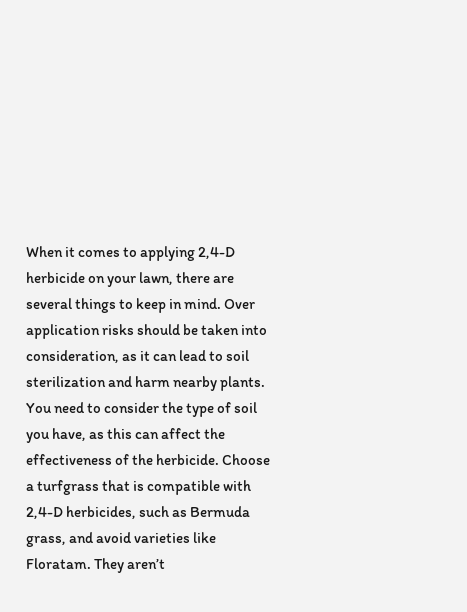When it comes to applying 2,4-D herbicide on your lawn, there are several things to keep in mind. Over application risks should be taken into consideration, as it can lead to soil sterilization and harm nearby plants. You need to consider the type of soil you have, as this can affect the effectiveness of the herbicide. Choose a turfgrass that is compatible with 2,4-D herbicides, such as Bermuda grass, and avoid varieties like Floratam. They aren’t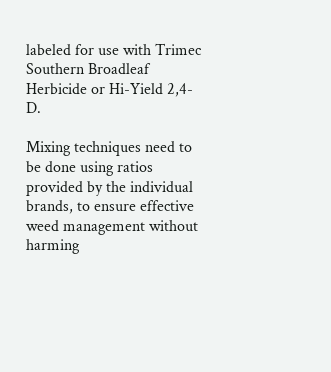labeled for use with Trimec Southern Broadleaf Herbicide or Hi-Yield 2,4-D.

Mixing techniques need to be done using ratios provided by the individual brands, to ensure effective weed management without harming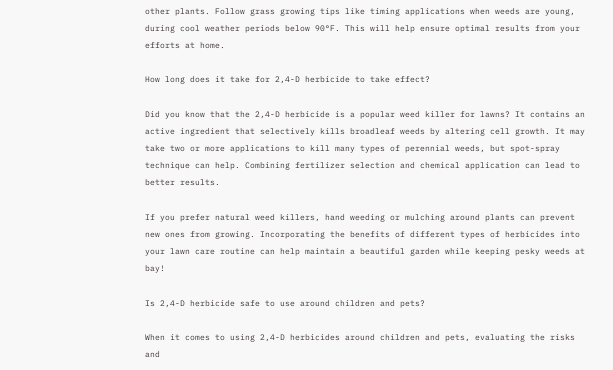other plants. Follow grass growing tips like timing applications when weeds are young, during cool weather periods below 90°F. This will help ensure optimal results from your efforts at home.

How long does it take for 2,4-D herbicide to take effect?

Did you know that the 2,4-D herbicide is a popular weed killer for lawns? It contains an active ingredient that selectively kills broadleaf weeds by altering cell growth. It may take two or more applications to kill many types of perennial weeds, but spot-spray technique can help. Combining fertilizer selection and chemical application can lead to better results.

If you prefer natural weed killers, hand weeding or mulching around plants can prevent new ones from growing. Incorporating the benefits of different types of herbicides into your lawn care routine can help maintain a beautiful garden while keeping pesky weeds at bay!

Is 2,4-D herbicide safe to use around children and pets?

When it comes to using 2,4-D herbicides around children and pets, evaluating the risks and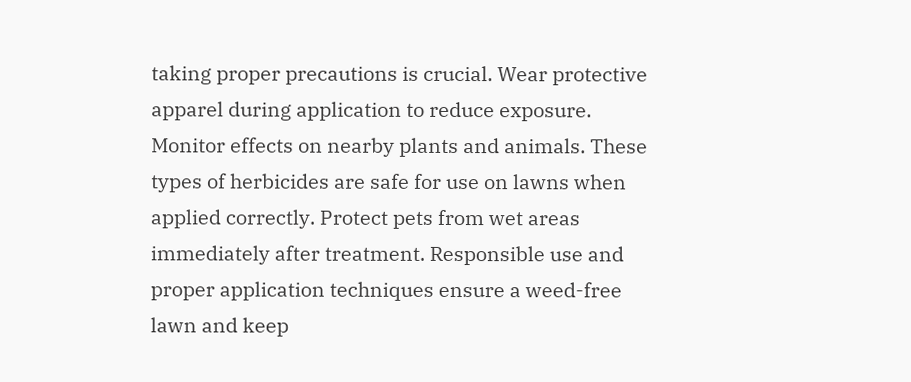taking proper precautions is crucial. Wear protective apparel during application to reduce exposure. Monitor effects on nearby plants and animals. These types of herbicides are safe for use on lawns when applied correctly. Protect pets from wet areas immediately after treatment. Responsible use and proper application techniques ensure a weed-free lawn and keep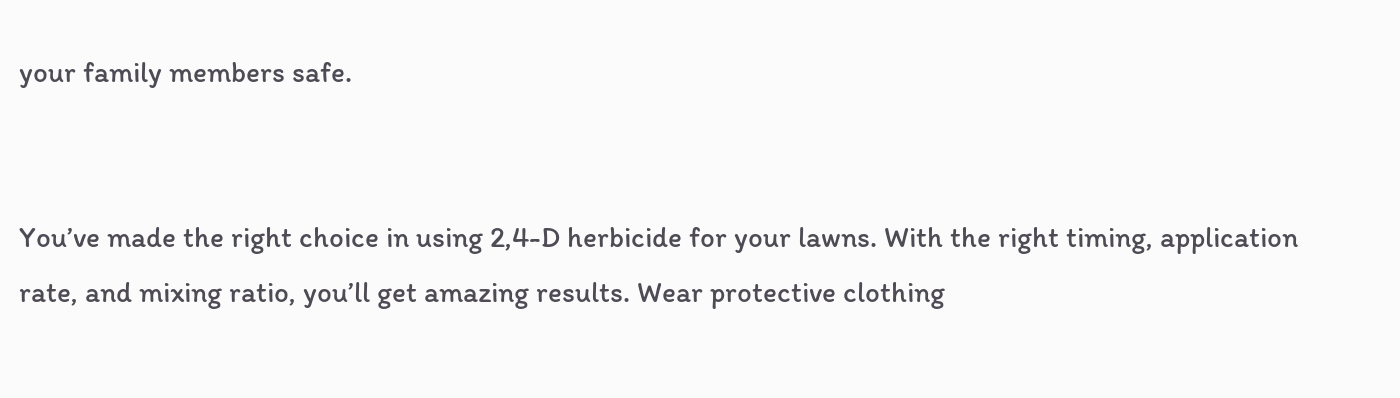your family members safe.


You’ve made the right choice in using 2,4-D herbicide for your lawns. With the right timing, application rate, and mixing ratio, you’ll get amazing results. Wear protective clothing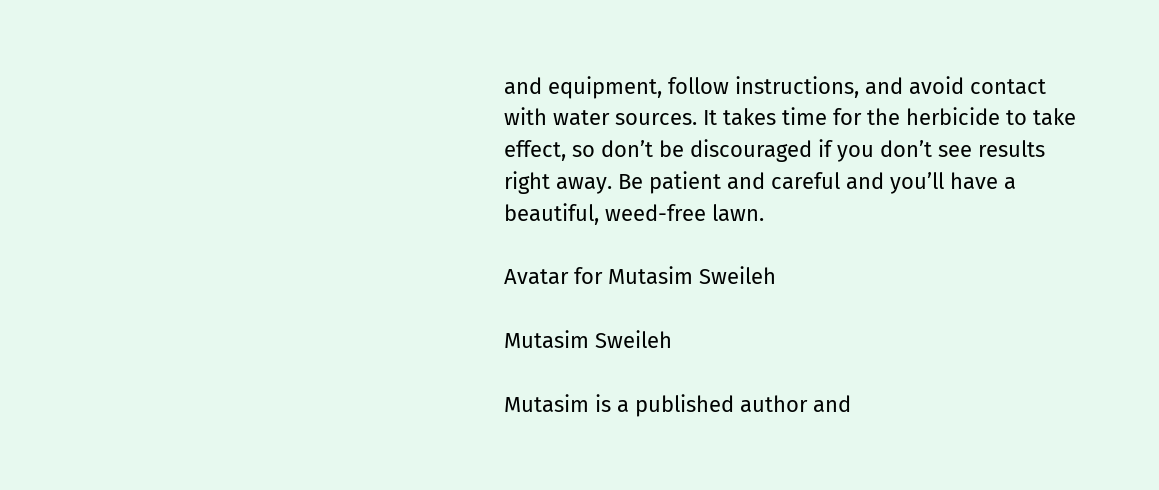and equipment, follow instructions, and avoid contact with water sources. It takes time for the herbicide to take effect, so don’t be discouraged if you don’t see results right away. Be patient and careful and you’ll have a beautiful, weed-free lawn.

Avatar for Mutasim Sweileh

Mutasim Sweileh

Mutasim is a published author and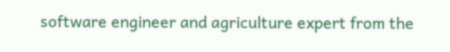software engineer and agriculture expert from the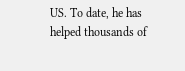US. To date, he has helped thousands of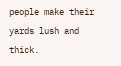people make their yards lush and thick.